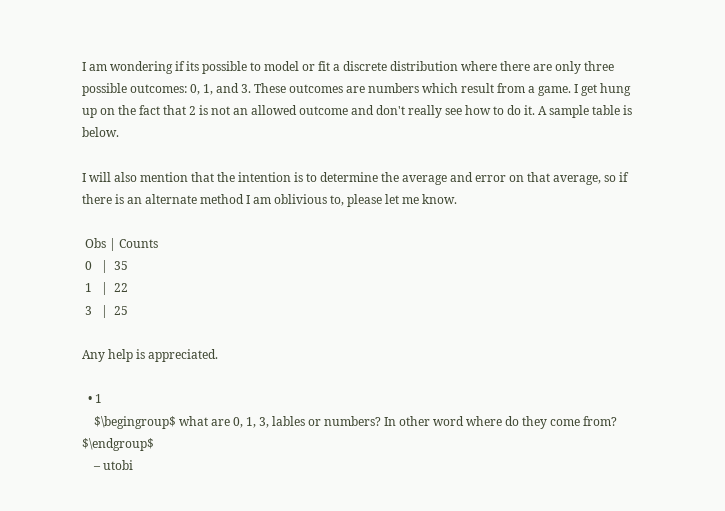I am wondering if its possible to model or fit a discrete distribution where there are only three possible outcomes: 0, 1, and 3. These outcomes are numbers which result from a game. I get hung up on the fact that 2 is not an allowed outcome and don't really see how to do it. A sample table is below.

I will also mention that the intention is to determine the average and error on that average, so if there is an alternate method I am oblivious to, please let me know.

 Obs | Counts
 0   |  35
 1   |  22
 3   |  25

Any help is appreciated.

  • 1
    $\begingroup$ what are 0, 1, 3, lables or numbers? In other word where do they come from? $\endgroup$
    – utobi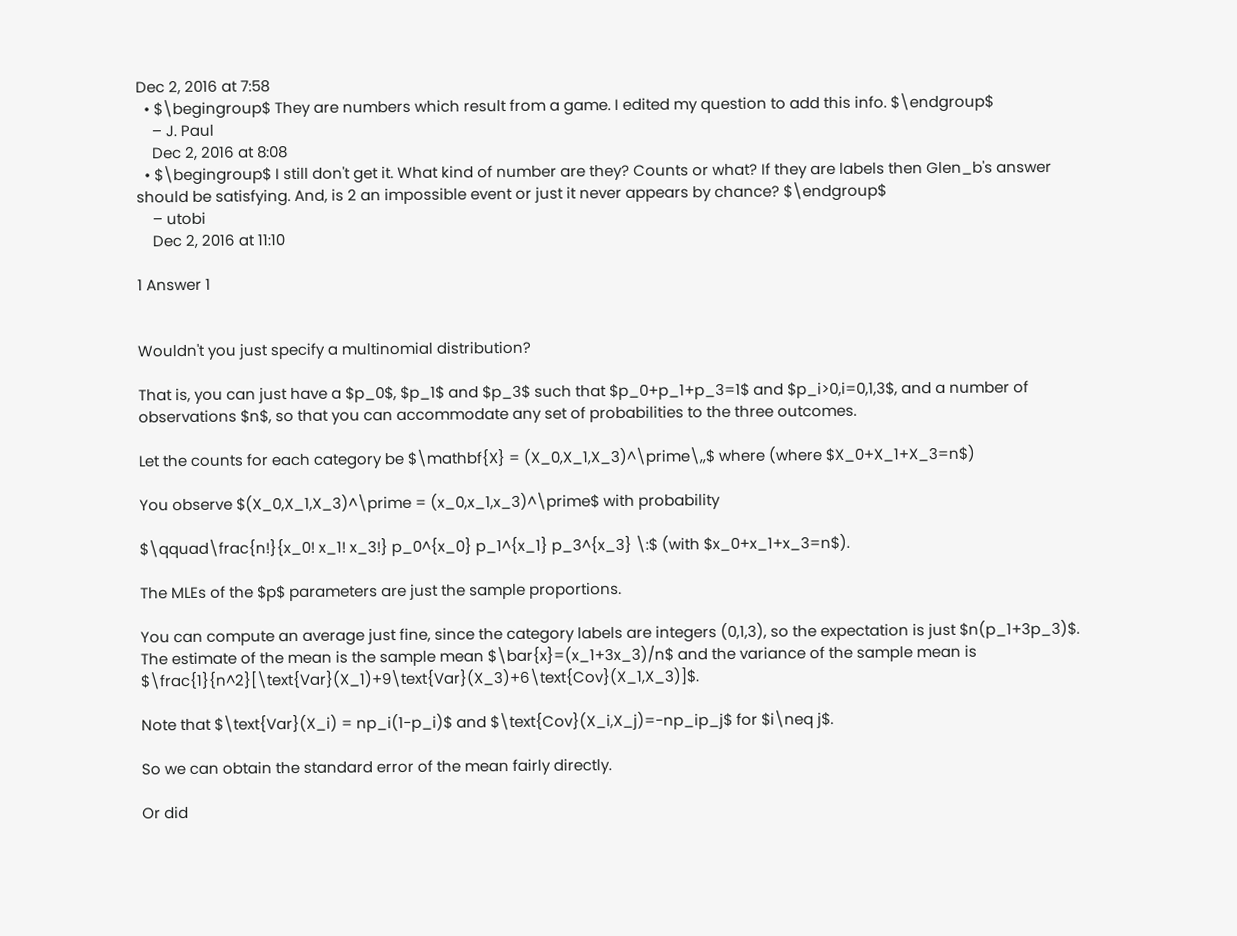Dec 2, 2016 at 7:58
  • $\begingroup$ They are numbers which result from a game. I edited my question to add this info. $\endgroup$
    – J. Paul
    Dec 2, 2016 at 8:08
  • $\begingroup$ I still don't get it. What kind of number are they? Counts or what? If they are labels then Glen_b's answer should be satisfying. And, is 2 an impossible event or just it never appears by chance? $\endgroup$
    – utobi
    Dec 2, 2016 at 11:10

1 Answer 1


Wouldn't you just specify a multinomial distribution?

That is, you can just have a $p_0$, $p_1$ and $p_3$ such that $p_0+p_1+p_3=1$ and $p_i>0,i=0,1,3$, and a number of observations $n$, so that you can accommodate any set of probabilities to the three outcomes.

Let the counts for each category be $\mathbf{X} = (X_0,X_1,X_3)^\prime\,,$ where (where $X_0+X_1+X_3=n$)

You observe $(X_0,X_1,X_3)^\prime = (x_0,x_1,x_3)^\prime$ with probability

$\qquad\frac{n!}{x_0! x_1! x_3!} p_0^{x_0} p_1^{x_1} p_3^{x_3} \:$ (with $x_0+x_1+x_3=n$).

The MLEs of the $p$ parameters are just the sample proportions.

You can compute an average just fine, since the category labels are integers (0,1,3), so the expectation is just $n(p_1+3p_3)$. The estimate of the mean is the sample mean $\bar{x}=(x_1+3x_3)/n$ and the variance of the sample mean is $\frac{1}{n^2}[\text{Var}(X_1)+9\text{Var}(X_3)+6\text{Cov}(X_1,X_3)]$.

Note that $\text{Var}(X_i) = np_i(1-p_i)$ and $\text{Cov}(X_i,X_j)=-np_ip_j$ for $i\neq j$.

So we can obtain the standard error of the mean fairly directly.

Or did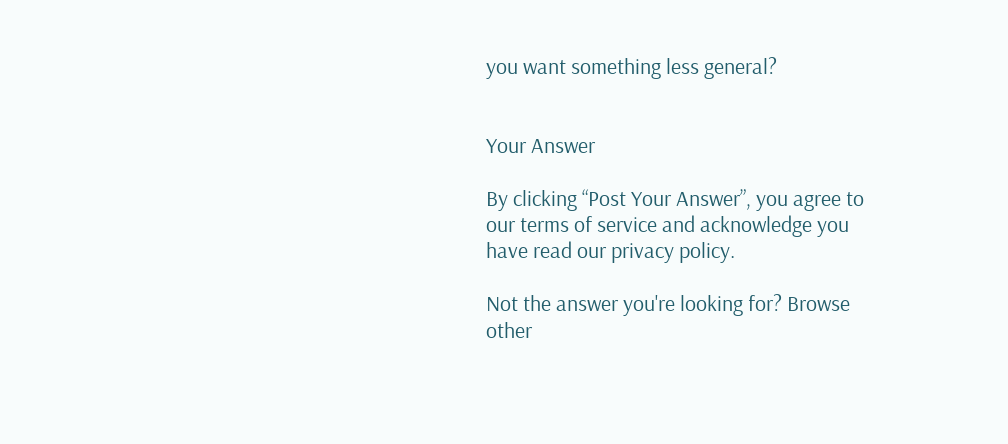you want something less general?


Your Answer

By clicking “Post Your Answer”, you agree to our terms of service and acknowledge you have read our privacy policy.

Not the answer you're looking for? Browse other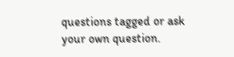questions tagged or ask your own question.